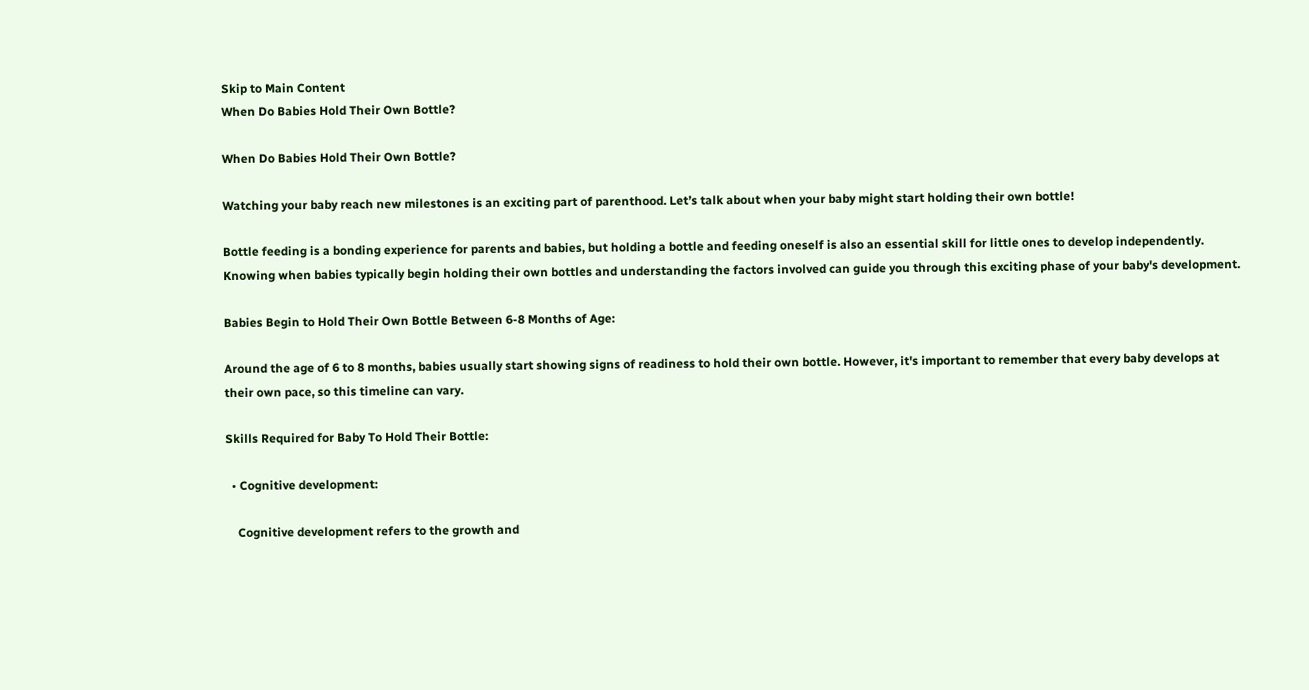Skip to Main Content
When Do Babies Hold Their Own Bottle?

When Do Babies Hold Their Own Bottle?

Watching your baby reach new milestones is an exciting part of parenthood. Let’s talk about when your baby might start holding their own bottle!

Bottle feeding is a bonding experience for parents and babies, but holding a bottle and feeding oneself is also an essential skill for little ones to develop independently. Knowing when babies typically begin holding their own bottles and understanding the factors involved can guide you through this exciting phase of your baby's development.

Babies Begin to Hold Their Own Bottle Between 6-8 Months of Age:

Around the age of 6 to 8 months, babies usually start showing signs of readiness to hold their own bottle. However, it's important to remember that every baby develops at their own pace, so this timeline can vary.

Skills Required for Baby To Hold Their Bottle:

  • Cognitive development:

    Cognitive development refers to the growth and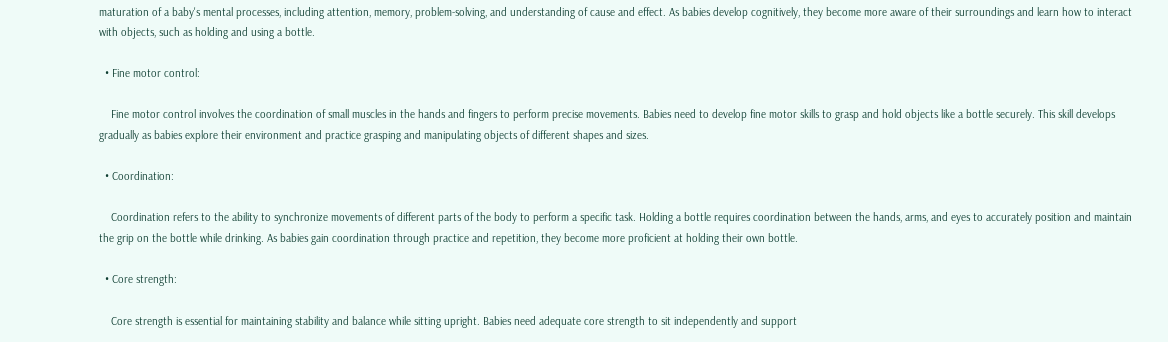maturation of a baby's mental processes, including attention, memory, problem-solving, and understanding of cause and effect. As babies develop cognitively, they become more aware of their surroundings and learn how to interact with objects, such as holding and using a bottle.

  • Fine motor control:

    Fine motor control involves the coordination of small muscles in the hands and fingers to perform precise movements. Babies need to develop fine motor skills to grasp and hold objects like a bottle securely. This skill develops gradually as babies explore their environment and practice grasping and manipulating objects of different shapes and sizes.

  • Coordination:

    Coordination refers to the ability to synchronize movements of different parts of the body to perform a specific task. Holding a bottle requires coordination between the hands, arms, and eyes to accurately position and maintain the grip on the bottle while drinking. As babies gain coordination through practice and repetition, they become more proficient at holding their own bottle.

  • Core strength:

    Core strength is essential for maintaining stability and balance while sitting upright. Babies need adequate core strength to sit independently and support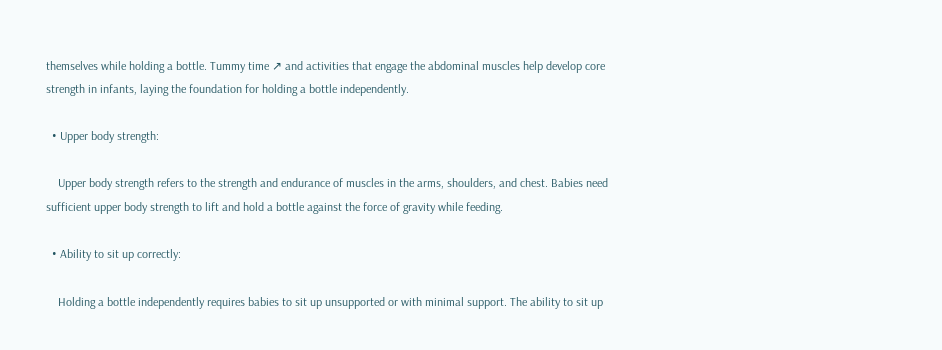themselves while holding a bottle. Tummy time ↗ and activities that engage the abdominal muscles help develop core strength in infants, laying the foundation for holding a bottle independently.

  • Upper body strength:

    Upper body strength refers to the strength and endurance of muscles in the arms, shoulders, and chest. Babies need sufficient upper body strength to lift and hold a bottle against the force of gravity while feeding.

  • Ability to sit up correctly:

    Holding a bottle independently requires babies to sit up unsupported or with minimal support. The ability to sit up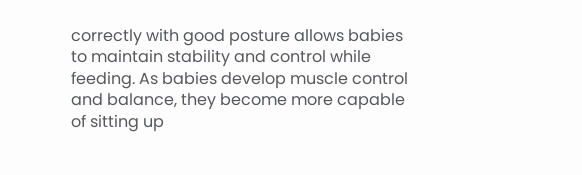correctly with good posture allows babies to maintain stability and control while feeding. As babies develop muscle control and balance, they become more capable of sitting up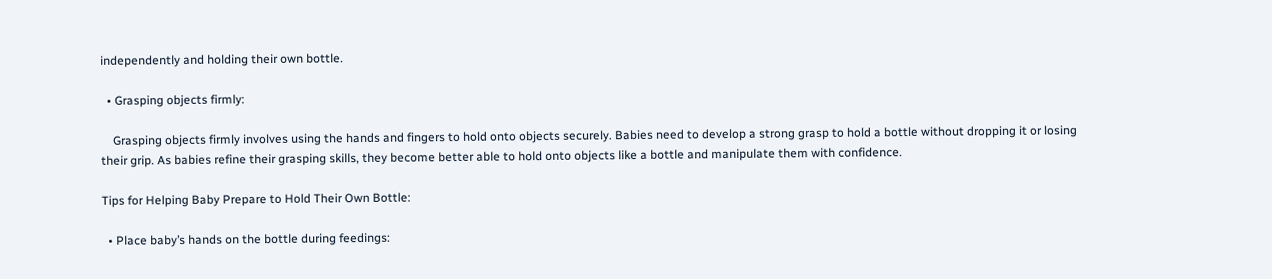independently and holding their own bottle.

  • Grasping objects firmly:

    Grasping objects firmly involves using the hands and fingers to hold onto objects securely. Babies need to develop a strong grasp to hold a bottle without dropping it or losing their grip. As babies refine their grasping skills, they become better able to hold onto objects like a bottle and manipulate them with confidence.

Tips for Helping Baby Prepare to Hold Their Own Bottle:

  • Place baby’s hands on the bottle during feedings: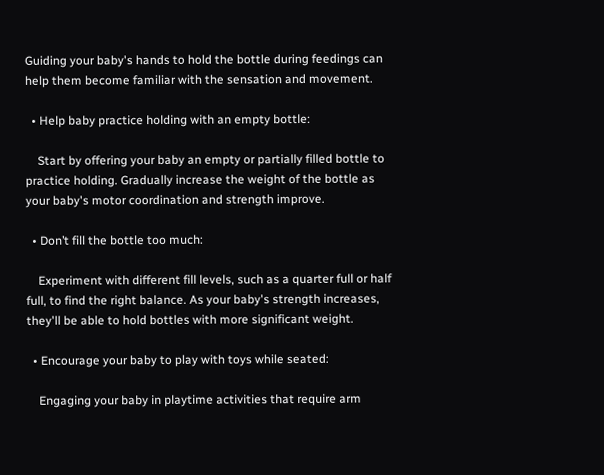Guiding your baby's hands to hold the bottle during feedings can help them become familiar with the sensation and movement.

  • Help baby practice holding with an empty bottle:

    Start by offering your baby an empty or partially filled bottle to practice holding. Gradually increase the weight of the bottle as your baby's motor coordination and strength improve.

  • Don’t fill the bottle too much:

    Experiment with different fill levels, such as a quarter full or half full, to find the right balance. As your baby's strength increases, they'll be able to hold bottles with more significant weight.

  • Encourage your baby to play with toys while seated:

    Engaging your baby in playtime activities that require arm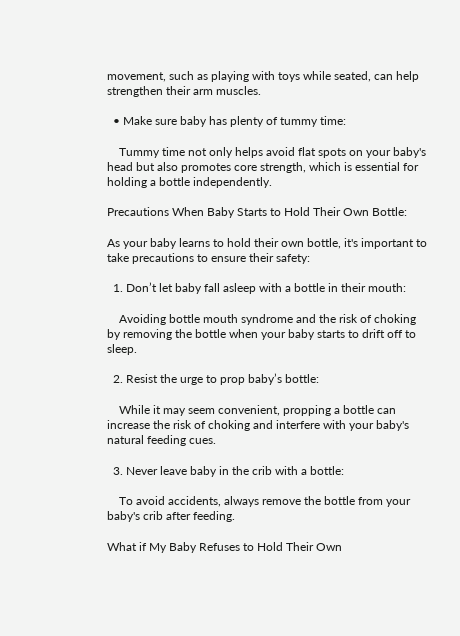movement, such as playing with toys while seated, can help strengthen their arm muscles.

  • Make sure baby has plenty of tummy time:

    Tummy time not only helps avoid flat spots on your baby's head but also promotes core strength, which is essential for holding a bottle independently.

Precautions When Baby Starts to Hold Their Own Bottle:

As your baby learns to hold their own bottle, it's important to take precautions to ensure their safety:

  1. Don’t let baby fall asleep with a bottle in their mouth:

    Avoiding bottle mouth syndrome and the risk of choking by removing the bottle when your baby starts to drift off to sleep.

  2. Resist the urge to prop baby’s bottle:

    While it may seem convenient, propping a bottle can increase the risk of choking and interfere with your baby's natural feeding cues.

  3. Never leave baby in the crib with a bottle:

    To avoid accidents, always remove the bottle from your baby's crib after feeding.

What if My Baby Refuses to Hold Their Own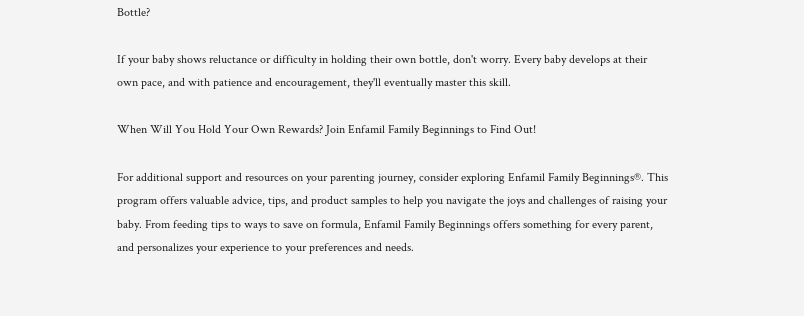Bottle?

If your baby shows reluctance or difficulty in holding their own bottle, don't worry. Every baby develops at their own pace, and with patience and encouragement, they'll eventually master this skill.

When Will You Hold Your Own Rewards? Join Enfamil Family Beginnings to Find Out!

For additional support and resources on your parenting journey, consider exploring Enfamil Family Beginnings®. This program offers valuable advice, tips, and product samples to help you navigate the joys and challenges of raising your baby. From feeding tips to ways to save on formula, Enfamil Family Beginnings offers something for every parent, and personalizes your experience to your preferences and needs.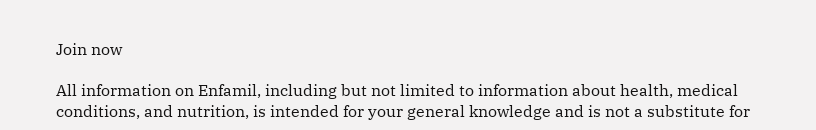Join now

All information on Enfamil, including but not limited to information about health, medical conditions, and nutrition, is intended for your general knowledge and is not a substitute for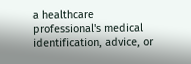a healthcare professional's medical identification, advice, or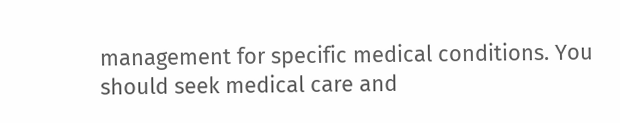management for specific medical conditions. You should seek medical care and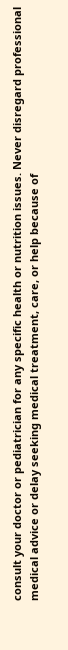consult your doctor or pediatrician for any specific health or nutrition issues. Never disregard professional medical advice or delay seeking medical treatment, care, or help because of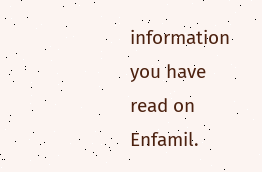information you have read on Enfamil.